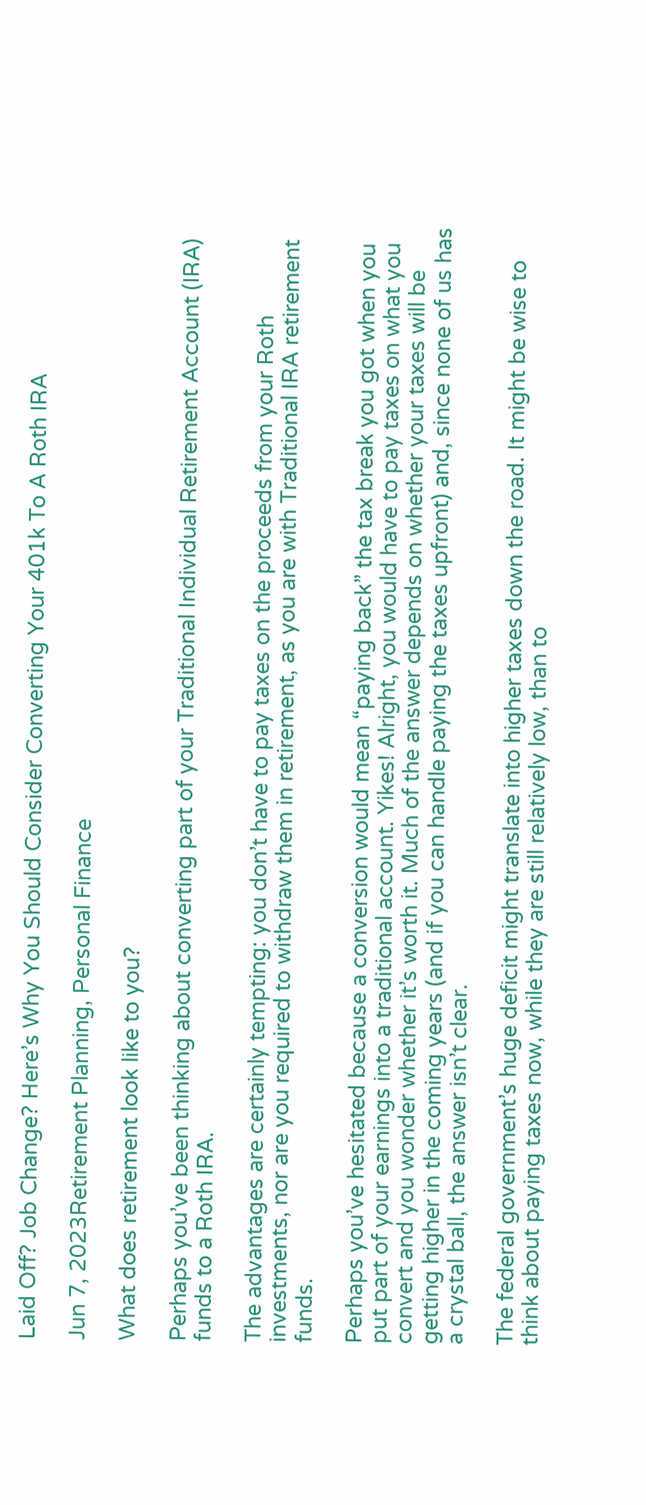Laid Off? Job Change? Here’s Why You Should Consider Converting Your 401k To A Roth IRA

Jun 7, 2023Retirement Planning, Personal Finance

What does retirement look like to you?

Perhaps you’ve been thinking about converting part of your Traditional Individual Retirement Account (IRA) funds to a Roth IRA.

The advantages are certainly tempting: you don’t have to pay taxes on the proceeds from your Roth investments, nor are you required to withdraw them in retirement, as you are with Traditional IRA retirement funds.

Perhaps you’ve hesitated because a conversion would mean “paying back” the tax break you got when you put part of your earnings into a traditional account. Yikes! Alright, you would have to pay taxes on what you convert and you wonder whether it’s worth it. Much of the answer depends on whether your taxes will be getting higher in the coming years (and if you can handle paying the taxes upfront) and, since none of us has a crystal ball, the answer isn’t clear.

The federal government’s huge deficit might translate into higher taxes down the road. It might be wise to think about paying taxes now, while they are still relatively low, than to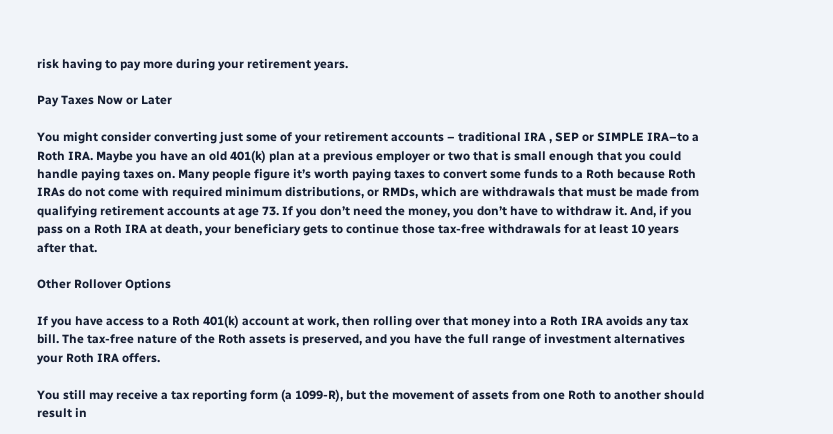risk having to pay more during your retirement years.

Pay Taxes Now or Later

You might consider converting just some of your retirement accounts – traditional IRA , SEP or SIMPLE IRA–to a Roth IRA. Maybe you have an old 401(k) plan at a previous employer or two that is small enough that you could handle paying taxes on. Many people figure it’s worth paying taxes to convert some funds to a Roth because Roth IRAs do not come with required minimum distributions, or RMDs, which are withdrawals that must be made from qualifying retirement accounts at age 73. If you don’t need the money, you don’t have to withdraw it. And, if you pass on a Roth IRA at death, your beneficiary gets to continue those tax-free withdrawals for at least 10 years after that.

Other Rollover Options

If you have access to a Roth 401(k) account at work, then rolling over that money into a Roth IRA avoids any tax bill. The tax-free nature of the Roth assets is preserved, and you have the full range of investment alternatives your Roth IRA offers.

You still may receive a tax reporting form (a 1099-R), but the movement of assets from one Roth to another should result in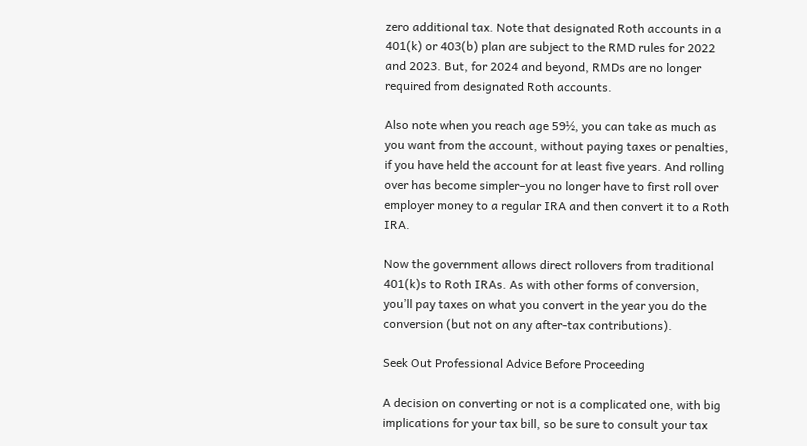zero additional tax. Note that designated Roth accounts in a 401(k) or 403(b) plan are subject to the RMD rules for 2022 and 2023. But, for 2024 and beyond, RMDs are no longer required from designated Roth accounts.

Also note when you reach age 59½, you can take as much as you want from the account, without paying taxes or penalties, if you have held the account for at least five years. And rolling over has become simpler–you no longer have to first roll over employer money to a regular IRA and then convert it to a Roth IRA.

Now the government allows direct rollovers from traditional 401(k)s to Roth IRAs. As with other forms of conversion, you’ll pay taxes on what you convert in the year you do the conversion (but not on any after-tax contributions).

Seek Out Professional Advice Before Proceeding

A decision on converting or not is a complicated one, with big implications for your tax bill, so be sure to consult your tax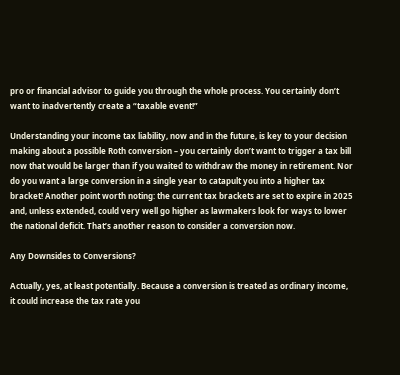pro or financial advisor to guide you through the whole process. You certainly don’t want to inadvertently create a “taxable event!”

Understanding your income tax liability, now and in the future, is key to your decision making about a possible Roth conversion – you certainly don’t want to trigger a tax bill now that would be larger than if you waited to withdraw the money in retirement. Nor do you want a large conversion in a single year to catapult you into a higher tax bracket! Another point worth noting: the current tax brackets are set to expire in 2025 and, unless extended, could very well go higher as lawmakers look for ways to lower the national deficit. That’s another reason to consider a conversion now.

Any Downsides to Conversions?

Actually, yes, at least potentially. Because a conversion is treated as ordinary income, it could increase the tax rate you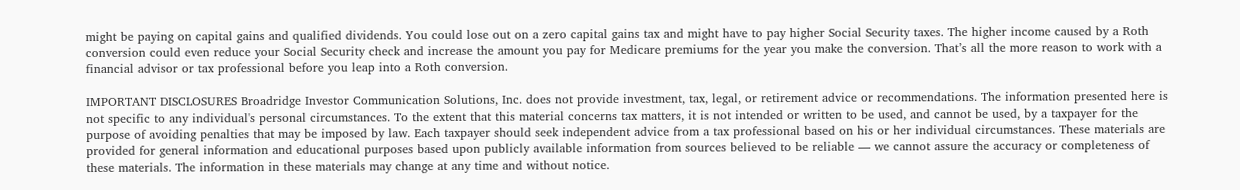might be paying on capital gains and qualified dividends. You could lose out on a zero capital gains tax and might have to pay higher Social Security taxes. The higher income caused by a Roth conversion could even reduce your Social Security check and increase the amount you pay for Medicare premiums for the year you make the conversion. That’s all the more reason to work with a financial advisor or tax professional before you leap into a Roth conversion.

IMPORTANT DISCLOSURES Broadridge Investor Communication Solutions, Inc. does not provide investment, tax, legal, or retirement advice or recommendations. The information presented here is not specific to any individual's personal circumstances. To the extent that this material concerns tax matters, it is not intended or written to be used, and cannot be used, by a taxpayer for the purpose of avoiding penalties that may be imposed by law. Each taxpayer should seek independent advice from a tax professional based on his or her individual circumstances. These materials are provided for general information and educational purposes based upon publicly available information from sources believed to be reliable — we cannot assure the accuracy or completeness of these materials. The information in these materials may change at any time and without notice.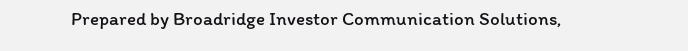Prepared by Broadridge Investor Communication Solutions,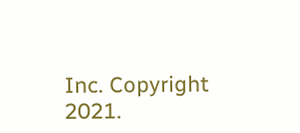Inc. Copyright 2021.